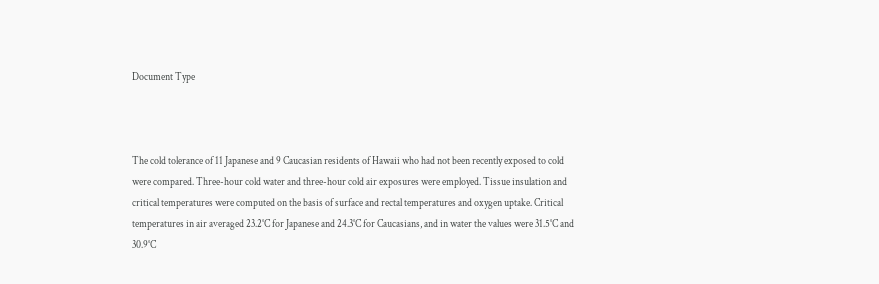Document Type



The cold tolerance of 11 Japanese and 9 Caucasian residents of Hawaii who had not been recently exposed to cold were compared. Three-hour cold water and three-hour cold air exposures were employed. Tissue insulation and critical temperatures were computed on the basis of surface and rectal temperatures and oxygen uptake. Critical temperatures in air averaged 23.2°C for Japanese and 24.3°C for Caucasians, and in water the values were 31.5°C and 30.9°C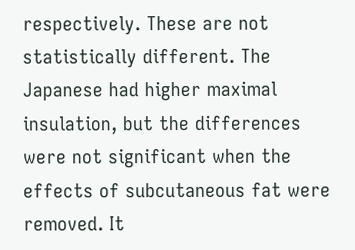respectively. These are not statistically different. The Japanese had higher maximal insulation, but the differences were not significant when the effects of subcutaneous fat were removed. It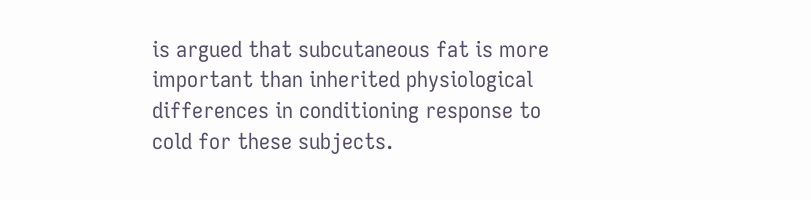is argued that subcutaneous fat is more important than inherited physiological differences in conditioning response to cold for these subjects.